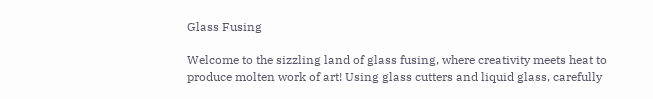Glass Fusing

Welcome to the sizzling land of glass fusing, where creativity meets heat to produce molten work of art! Using glass cutters and liquid glass, carefully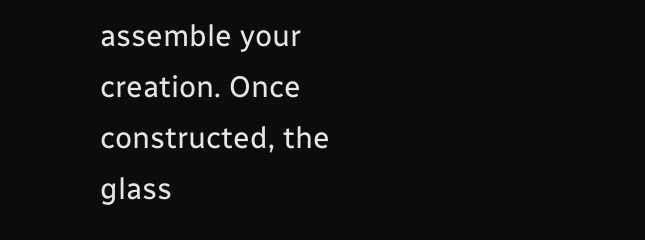assemble your creation. Once constructed, the glass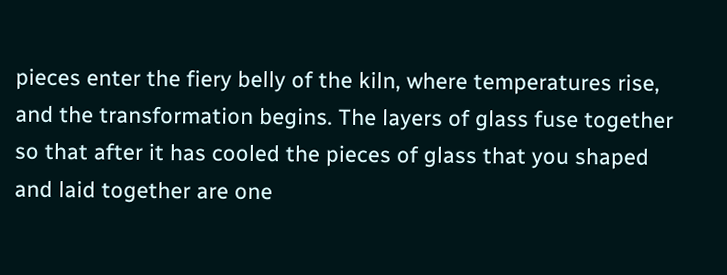pieces enter the fiery belly of the kiln, where temperatures rise, and the transformation begins. The layers of glass fuse together so that after it has cooled the pieces of glass that you shaped and laid together are one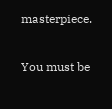masterpiece.

You must be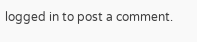logged in to post a comment.